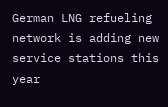German LNG refueling network is adding new service stations this year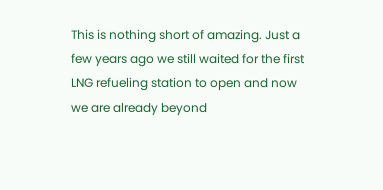This is nothing short of amazing. Just a few years ago we still waited for the first LNG refueling station to open and now we are already beyond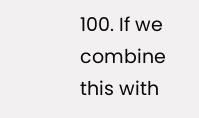100. If we combine this with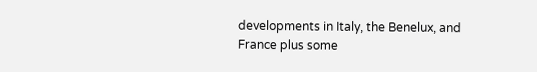developments in Italy, the Benelux, and France plus some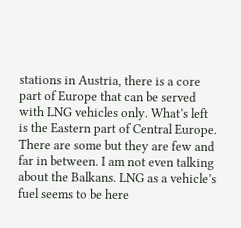stations in Austria, there is a core part of Europe that can be served with LNG vehicles only. What’s left is the Eastern part of Central Europe. There are some but they are few and far in between. I am not even talking about the Balkans. LNG as a vehicle’s fuel seems to be here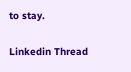to stay.

Linkedin Thread